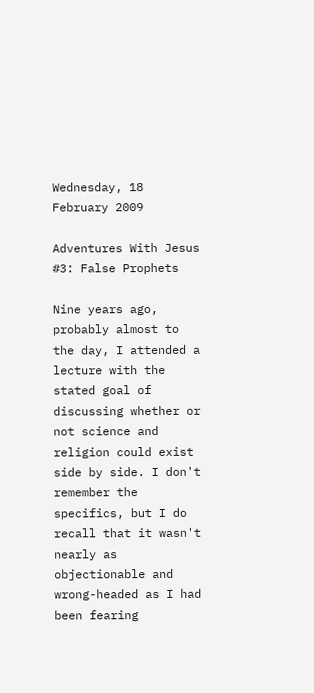Wednesday, 18 February 2009

Adventures With Jesus #3: False Prophets

Nine years ago, probably almost to the day, I attended a lecture with the stated goal of discussing whether or not science and religion could exist side by side. I don't remember the specifics, but I do recall that it wasn't nearly as objectionable and wrong-headed as I had been fearing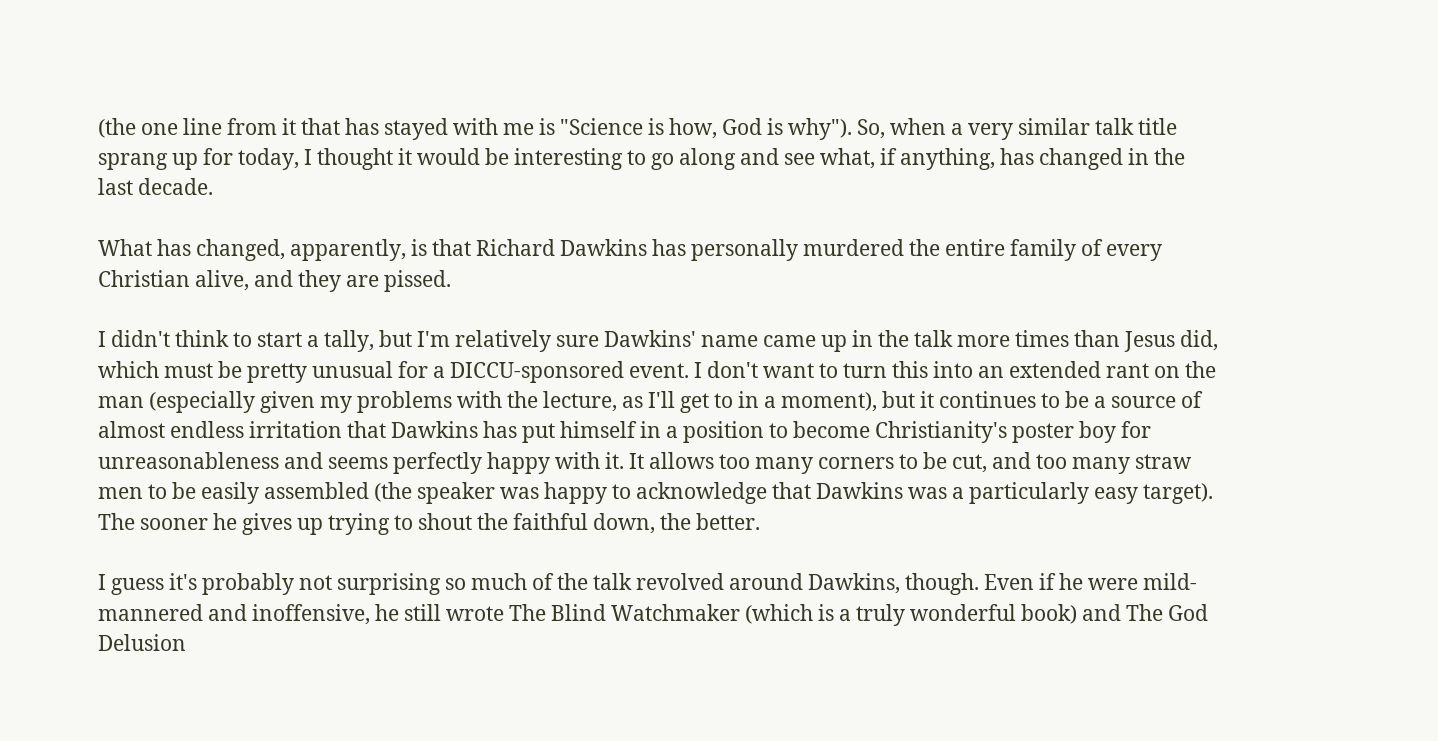(the one line from it that has stayed with me is "Science is how, God is why"). So, when a very similar talk title sprang up for today, I thought it would be interesting to go along and see what, if anything, has changed in the last decade.

What has changed, apparently, is that Richard Dawkins has personally murdered the entire family of every Christian alive, and they are pissed.

I didn't think to start a tally, but I'm relatively sure Dawkins' name came up in the talk more times than Jesus did, which must be pretty unusual for a DICCU-sponsored event. I don't want to turn this into an extended rant on the man (especially given my problems with the lecture, as I'll get to in a moment), but it continues to be a source of almost endless irritation that Dawkins has put himself in a position to become Christianity's poster boy for unreasonableness and seems perfectly happy with it. It allows too many corners to be cut, and too many straw men to be easily assembled (the speaker was happy to acknowledge that Dawkins was a particularly easy target). The sooner he gives up trying to shout the faithful down, the better.

I guess it's probably not surprising so much of the talk revolved around Dawkins, though. Even if he were mild-mannered and inoffensive, he still wrote The Blind Watchmaker (which is a truly wonderful book) and The God Delusion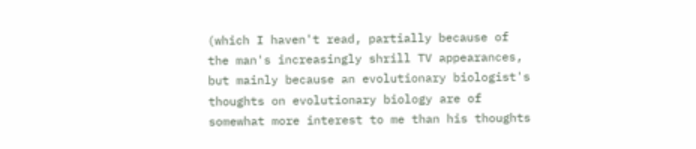(which I haven't read, partially because of the man's increasingly shrill TV appearances, but mainly because an evolutionary biologist's thoughts on evolutionary biology are of somewhat more interest to me than his thoughts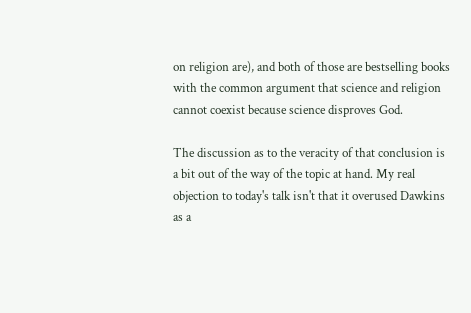on religion are), and both of those are bestselling books with the common argument that science and religion cannot coexist because science disproves God.

The discussion as to the veracity of that conclusion is a bit out of the way of the topic at hand. My real objection to today's talk isn't that it overused Dawkins as a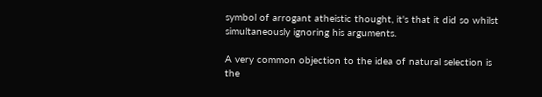symbol of arrogant atheistic thought, it's that it did so whilst simultaneously ignoring his arguments.

A very common objection to the idea of natural selection is the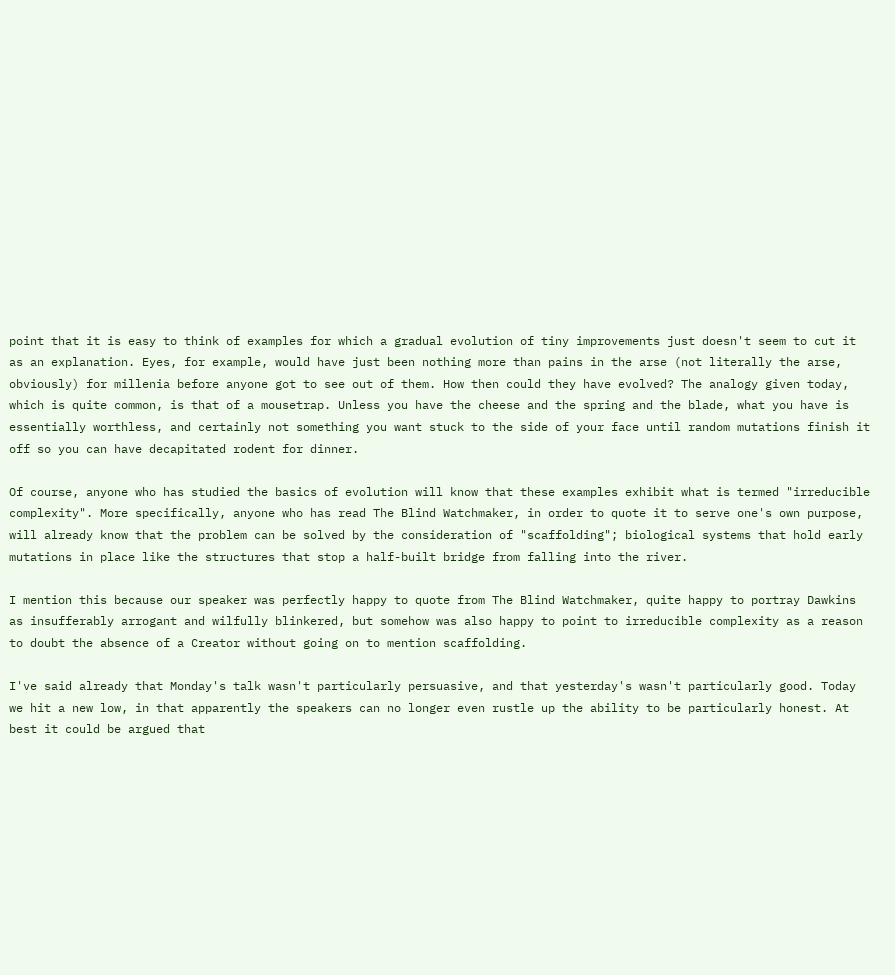point that it is easy to think of examples for which a gradual evolution of tiny improvements just doesn't seem to cut it as an explanation. Eyes, for example, would have just been nothing more than pains in the arse (not literally the arse, obviously) for millenia before anyone got to see out of them. How then could they have evolved? The analogy given today, which is quite common, is that of a mousetrap. Unless you have the cheese and the spring and the blade, what you have is essentially worthless, and certainly not something you want stuck to the side of your face until random mutations finish it off so you can have decapitated rodent for dinner.

Of course, anyone who has studied the basics of evolution will know that these examples exhibit what is termed "irreducible complexity". More specifically, anyone who has read The Blind Watchmaker, in order to quote it to serve one's own purpose, will already know that the problem can be solved by the consideration of "scaffolding"; biological systems that hold early mutations in place like the structures that stop a half-built bridge from falling into the river.

I mention this because our speaker was perfectly happy to quote from The Blind Watchmaker, quite happy to portray Dawkins as insufferably arrogant and wilfully blinkered, but somehow was also happy to point to irreducible complexity as a reason to doubt the absence of a Creator without going on to mention scaffolding.

I've said already that Monday's talk wasn't particularly persuasive, and that yesterday's wasn't particularly good. Today we hit a new low, in that apparently the speakers can no longer even rustle up the ability to be particularly honest. At best it could be argued that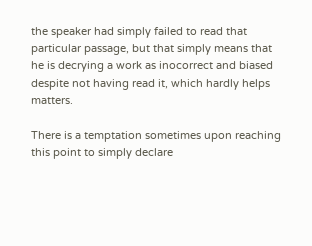the speaker had simply failed to read that particular passage, but that simply means that he is decrying a work as inocorrect and biased despite not having read it, which hardly helps matters.

There is a temptation sometimes upon reaching this point to simply declare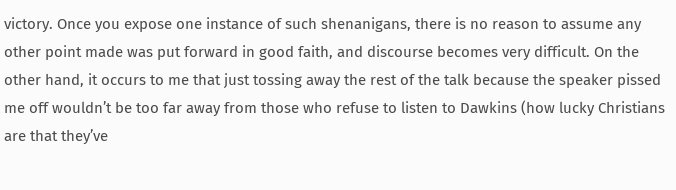victory. Once you expose one instance of such shenanigans, there is no reason to assume any other point made was put forward in good faith, and discourse becomes very difficult. On the other hand, it occurs to me that just tossing away the rest of the talk because the speaker pissed me off wouldn’t be too far away from those who refuse to listen to Dawkins (how lucky Christians are that they’ve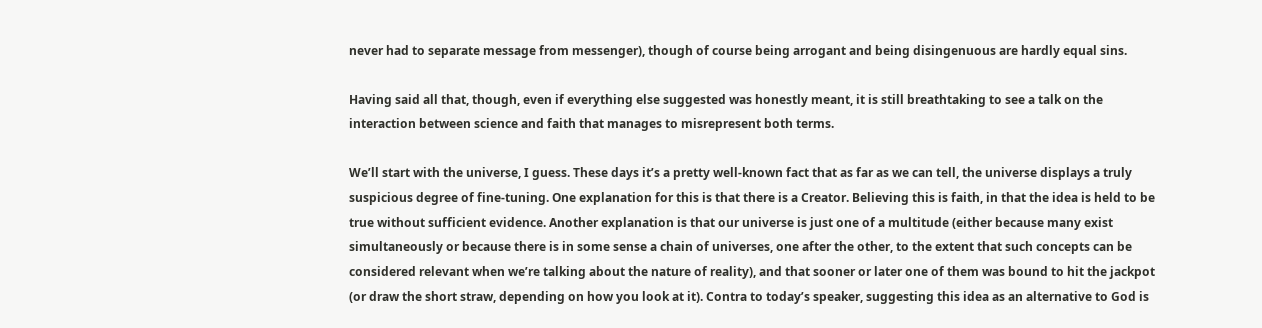never had to separate message from messenger), though of course being arrogant and being disingenuous are hardly equal sins.

Having said all that, though, even if everything else suggested was honestly meant, it is still breathtaking to see a talk on the interaction between science and faith that manages to misrepresent both terms.

We’ll start with the universe, I guess. These days it’s a pretty well-known fact that as far as we can tell, the universe displays a truly suspicious degree of fine-tuning. One explanation for this is that there is a Creator. Believing this is faith, in that the idea is held to be true without sufficient evidence. Another explanation is that our universe is just one of a multitude (either because many exist simultaneously or because there is in some sense a chain of universes, one after the other, to the extent that such concepts can be considered relevant when we’re talking about the nature of reality), and that sooner or later one of them was bound to hit the jackpot (or draw the short straw, depending on how you look at it). Contra to today’s speaker, suggesting this idea as an alternative to God is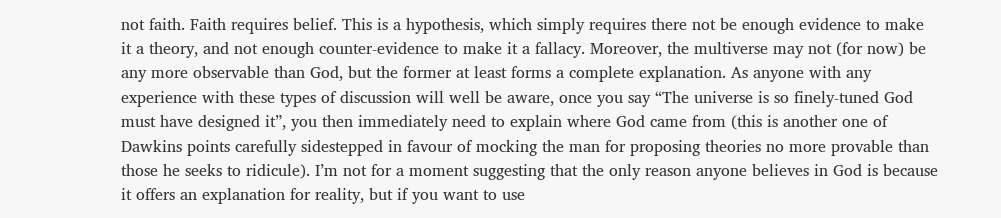not faith. Faith requires belief. This is a hypothesis, which simply requires there not be enough evidence to make it a theory, and not enough counter-evidence to make it a fallacy. Moreover, the multiverse may not (for now) be any more observable than God, but the former at least forms a complete explanation. As anyone with any experience with these types of discussion will well be aware, once you say “The universe is so finely-tuned God must have designed it”, you then immediately need to explain where God came from (this is another one of Dawkins points carefully sidestepped in favour of mocking the man for proposing theories no more provable than those he seeks to ridicule). I’m not for a moment suggesting that the only reason anyone believes in God is because it offers an explanation for reality, but if you want to use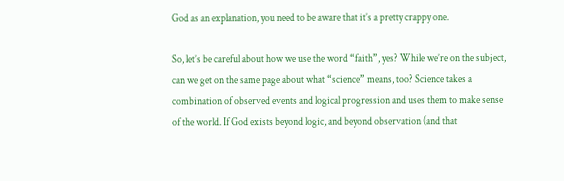God as an explanation, you need to be aware that it’s a pretty crappy one.

So, let’s be careful about how we use the word “faith”, yes? While we’re on the subject, can we get on the same page about what “science” means, too? Science takes a combination of observed events and logical progression and uses them to make sense of the world. If God exists beyond logic, and beyond observation (and that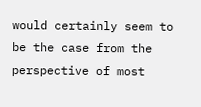would certainly seem to be the case from the perspective of most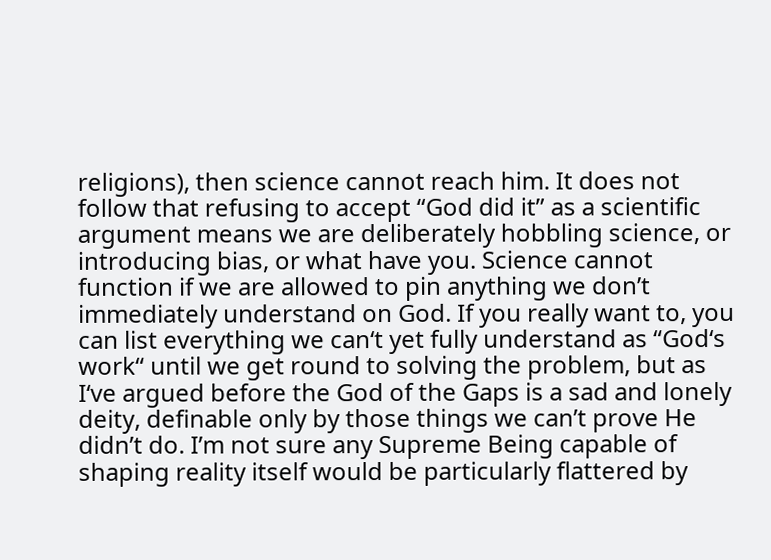religions), then science cannot reach him. It does not follow that refusing to accept “God did it” as a scientific argument means we are deliberately hobbling science, or introducing bias, or what have you. Science cannot function if we are allowed to pin anything we don’t immediately understand on God. If you really want to, you can list everything we can‘t yet fully understand as “God‘s work“ until we get round to solving the problem, but as I‘ve argued before the God of the Gaps is a sad and lonely deity, definable only by those things we can’t prove He didn’t do. I’m not sure any Supreme Being capable of shaping reality itself would be particularly flattered by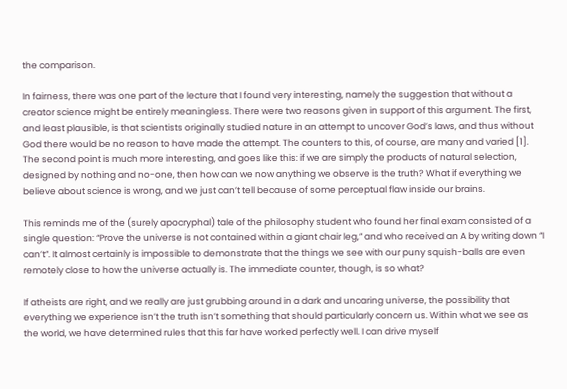the comparison.

In fairness, there was one part of the lecture that I found very interesting, namely the suggestion that without a creator science might be entirely meaningless. There were two reasons given in support of this argument. The first, and least plausible, is that scientists originally studied nature in an attempt to uncover God’s laws, and thus without God there would be no reason to have made the attempt. The counters to this, of course, are many and varied [1]. The second point is much more interesting, and goes like this: if we are simply the products of natural selection, designed by nothing and no-one, then how can we now anything we observe is the truth? What if everything we believe about science is wrong, and we just can’t tell because of some perceptual flaw inside our brains.

This reminds me of the (surely apocryphal) tale of the philosophy student who found her final exam consisted of a single question: “Prove the universe is not contained within a giant chair leg,” and who received an A by writing down “I can’t”. It almost certainly is impossible to demonstrate that the things we see with our puny squish-balls are even remotely close to how the universe actually is. The immediate counter, though, is so what?

If atheists are right, and we really are just grubbing around in a dark and uncaring universe, the possibility that everything we experience isn’t the truth isn’t something that should particularly concern us. Within what we see as the world, we have determined rules that this far have worked perfectly well. I can drive myself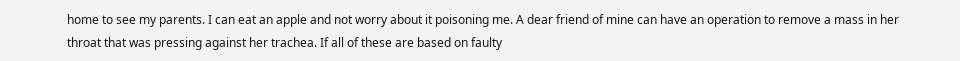home to see my parents. I can eat an apple and not worry about it poisoning me. A dear friend of mine can have an operation to remove a mass in her throat that was pressing against her trachea. If all of these are based on faulty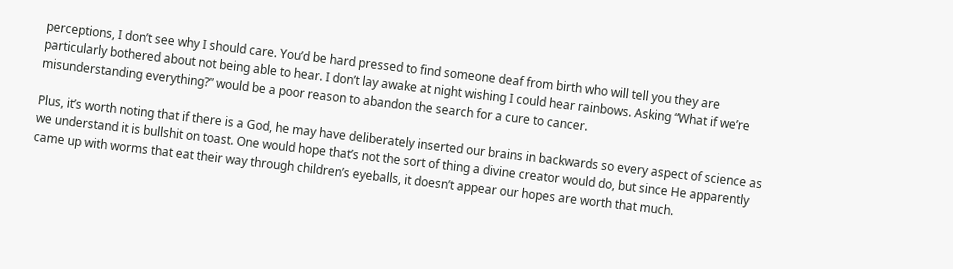perceptions, I don’t see why I should care. You’d be hard pressed to find someone deaf from birth who will tell you they are particularly bothered about not being able to hear. I don’t lay awake at night wishing I could hear rainbows. Asking “What if we’re misunderstanding everything?” would be a poor reason to abandon the search for a cure to cancer.

Plus, it’s worth noting that if there is a God, he may have deliberately inserted our brains in backwards so every aspect of science as we understand it is bullshit on toast. One would hope that’s not the sort of thing a divine creator would do, but since He apparently came up with worms that eat their way through children’s eyeballs, it doesn’t appear our hopes are worth that much.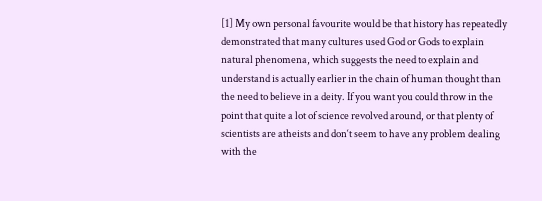[1] My own personal favourite would be that history has repeatedly demonstrated that many cultures used God or Gods to explain natural phenomena, which suggests the need to explain and understand is actually earlier in the chain of human thought than the need to believe in a deity. If you want you could throw in the point that quite a lot of science revolved around, or that plenty of scientists are atheists and don‘t seem to have any problem dealing with the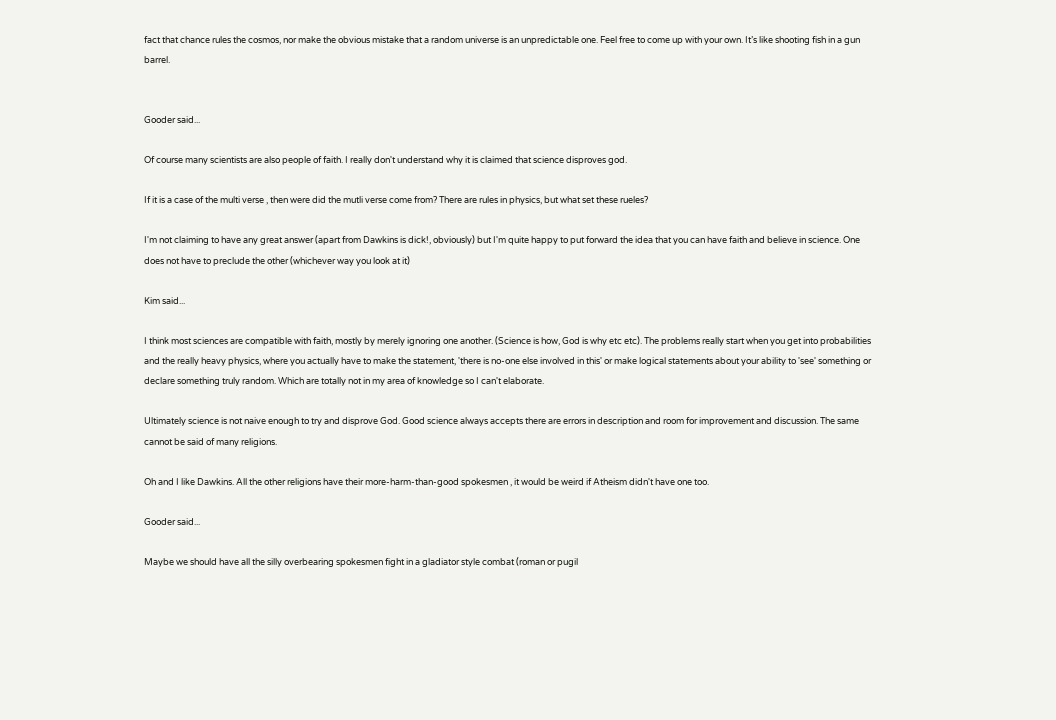fact that chance rules the cosmos, nor make the obvious mistake that a random universe is an unpredictable one. Feel free to come up with your own. It’s like shooting fish in a gun barrel.


Gooder said...

Of course many scientists are also people of faith. I really don't understand why it is claimed that science disproves god.

If it is a case of the multi verse , then were did the mutli verse come from? There are rules in physics, but what set these rueles?

I'm not claiming to have any great answer (apart from Dawkins is dick!, obviously) but I'm quite happy to put forward the idea that you can have faith and believe in science. One does not have to preclude the other (whichever way you look at it)

Kim said...

I think most sciences are compatible with faith, mostly by merely ignoring one another. (Science is how, God is why etc etc). The problems really start when you get into probabilities and the really heavy physics, where you actually have to make the statement, 'there is no-one else involved in this' or make logical statements about your ability to 'see' something or declare something truly random. Which are totally not in my area of knowledge so I can't elaborate.

Ultimately science is not naive enough to try and disprove God. Good science always accepts there are errors in description and room for improvement and discussion. The same cannot be said of many religions.

Oh and I like Dawkins. All the other religions have their more-harm-than-good spokesmen , it would be weird if Atheism didn't have one too.

Gooder said...

Maybe we should have all the silly overbearing spokesmen fight in a gladiator style combat (roman or pugil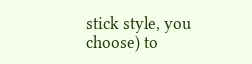stick style, you choose) to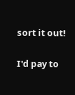sort it out!

I'd pay to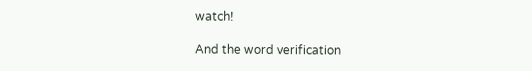watch!

And the word verification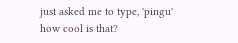just asked me to type, 'pingu' how cool is that?